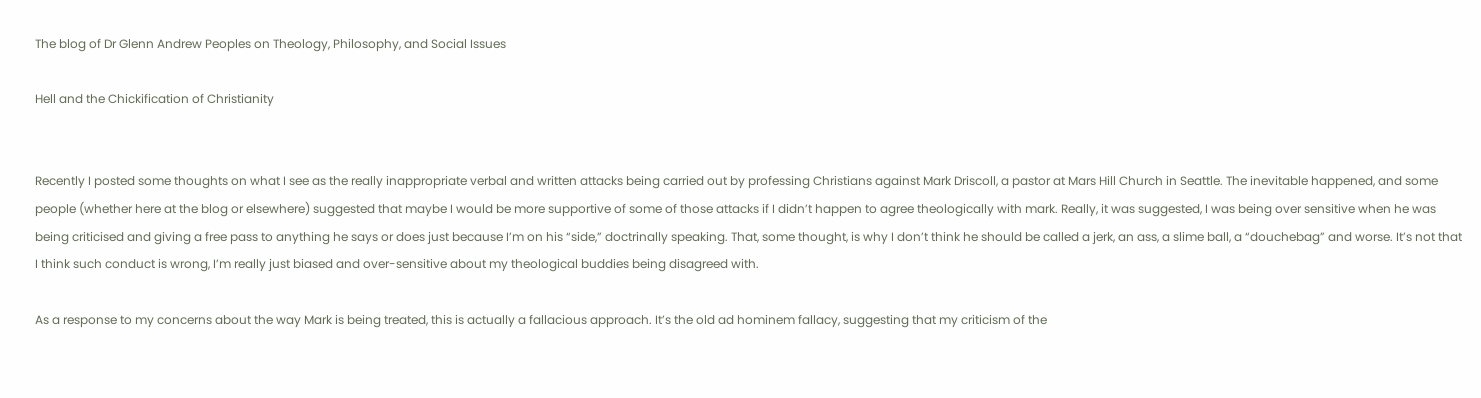The blog of Dr Glenn Andrew Peoples on Theology, Philosophy, and Social Issues

Hell and the Chickification of Christianity


Recently I posted some thoughts on what I see as the really inappropriate verbal and written attacks being carried out by professing Christians against Mark Driscoll, a pastor at Mars Hill Church in Seattle. The inevitable happened, and some people (whether here at the blog or elsewhere) suggested that maybe I would be more supportive of some of those attacks if I didn’t happen to agree theologically with mark. Really, it was suggested, I was being over sensitive when he was being criticised and giving a free pass to anything he says or does just because I’m on his “side,” doctrinally speaking. That, some thought, is why I don’t think he should be called a jerk, an ass, a slime ball, a “douchebag” and worse. It’s not that I think such conduct is wrong, I’m really just biased and over-sensitive about my theological buddies being disagreed with.

As a response to my concerns about the way Mark is being treated, this is actually a fallacious approach. It’s the old ad hominem fallacy, suggesting that my criticism of the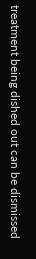treatment being dished out can be dismissed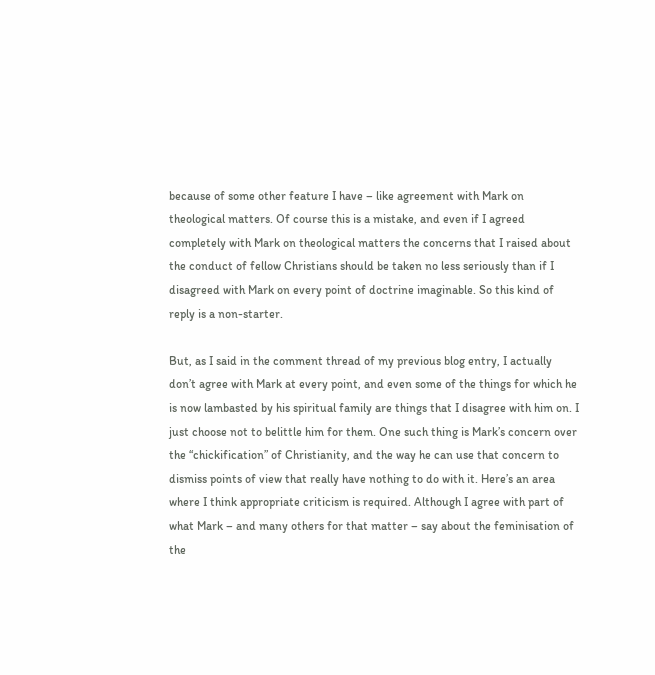because of some other feature I have – like agreement with Mark on theological matters. Of course this is a mistake, and even if I agreed completely with Mark on theological matters the concerns that I raised about the conduct of fellow Christians should be taken no less seriously than if I disagreed with Mark on every point of doctrine imaginable. So this kind of reply is a non-starter.

But, as I said in the comment thread of my previous blog entry, I actually don’t agree with Mark at every point, and even some of the things for which he is now lambasted by his spiritual family are things that I disagree with him on. I just choose not to belittle him for them. One such thing is Mark’s concern over the “chickification” of Christianity, and the way he can use that concern to dismiss points of view that really have nothing to do with it. Here’s an area where I think appropriate criticism is required. Although I agree with part of what Mark – and many others for that matter – say about the feminisation of the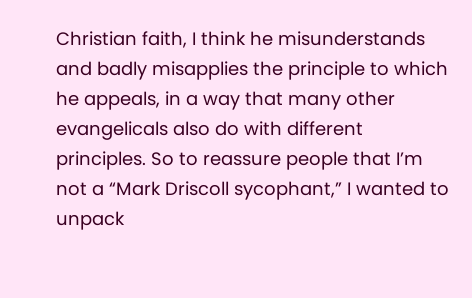Christian faith, I think he misunderstands and badly misapplies the principle to which he appeals, in a way that many other evangelicals also do with different principles. So to reassure people that I’m not a “Mark Driscoll sycophant,” I wanted to unpack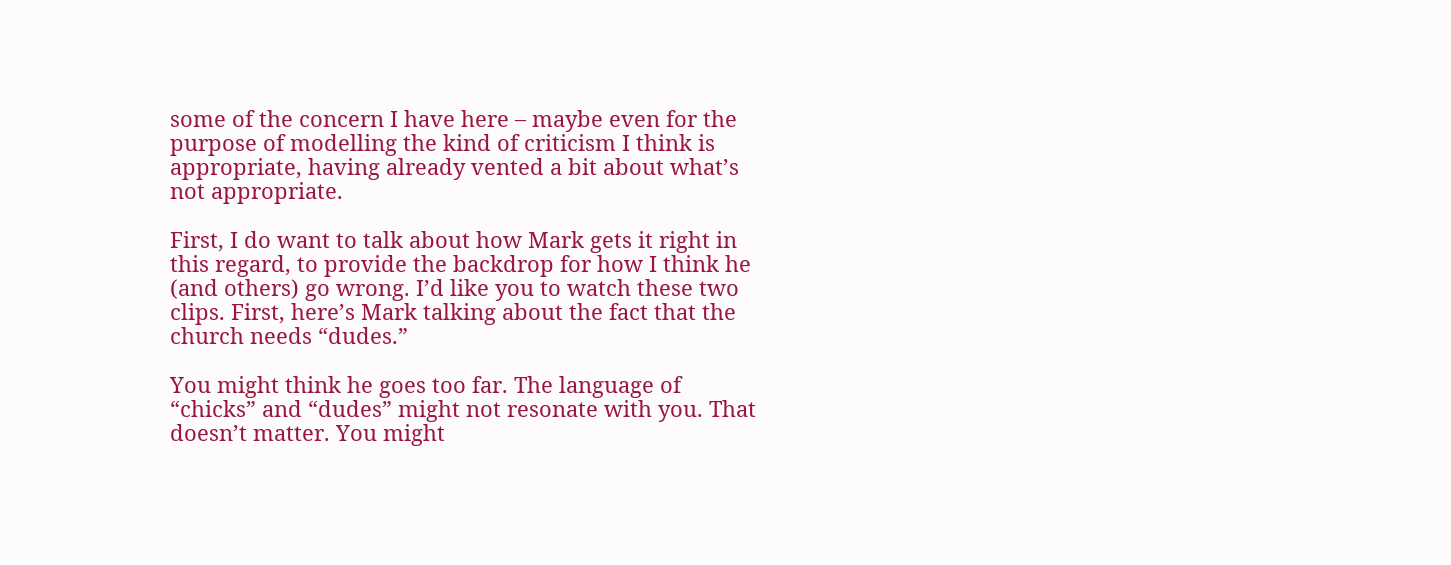some of the concern I have here – maybe even for the purpose of modelling the kind of criticism I think is appropriate, having already vented a bit about what’s not appropriate.

First, I do want to talk about how Mark gets it right in this regard, to provide the backdrop for how I think he (and others) go wrong. I’d like you to watch these two clips. First, here’s Mark talking about the fact that the church needs “dudes.”

You might think he goes too far. The language of “chicks” and “dudes” might not resonate with you. That doesn’t matter. You might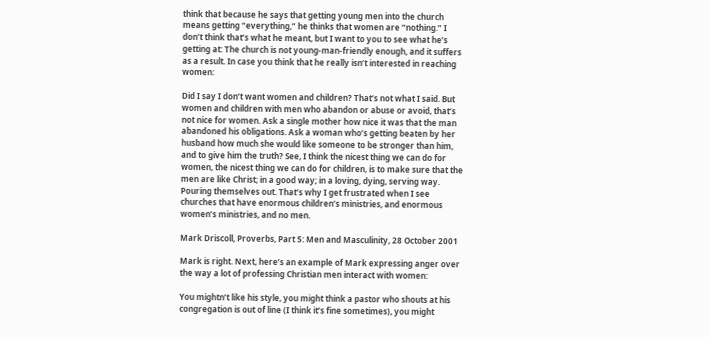think that because he says that getting young men into the church means getting “everything,” he thinks that women are “nothing.” I don’t think that’s what he meant, but I want to you to see what he’s getting at: The church is not young-man-friendly enough, and it suffers as a result. In case you think that he really isn’t interested in reaching women:

Did I say I don’t want women and children? That’s not what I said. But women and children with men who abandon or abuse or avoid, that’s not nice for women. Ask a single mother how nice it was that the man abandoned his obligations. Ask a woman who’s getting beaten by her husband how much she would like someone to be stronger than him, and to give him the truth? See, I think the nicest thing we can do for women, the nicest thing we can do for children, is to make sure that the men are like Christ; in a good way; in a loving, dying, serving way. Pouring themselves out. That’s why I get frustrated when I see churches that have enormous children’s ministries, and enormous women’s ministries, and no men.

Mark Driscoll, Proverbs, Part 5: Men and Masculinity, 28 October 2001

Mark is right. Next, here’s an example of Mark expressing anger over the way a lot of professing Christian men interact with women:

You mightn’t like his style, you might think a pastor who shouts at his congregation is out of line (I think it’s fine sometimes), you might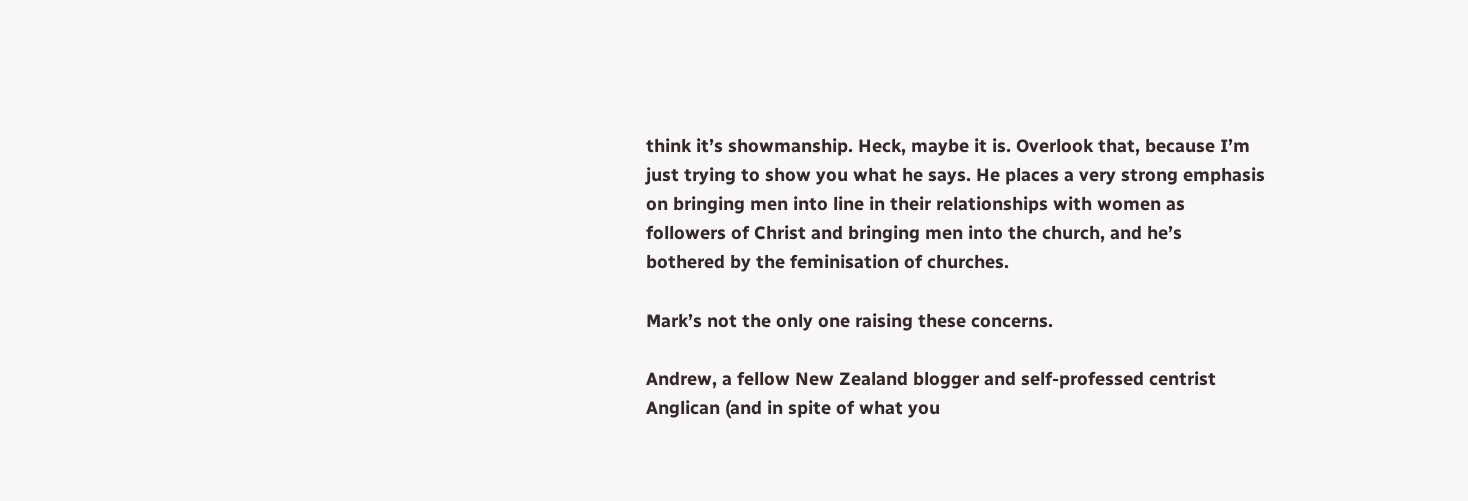think it’s showmanship. Heck, maybe it is. Overlook that, because I’m just trying to show you what he says. He places a very strong emphasis on bringing men into line in their relationships with women as followers of Christ and bringing men into the church, and he’s bothered by the feminisation of churches.

Mark’s not the only one raising these concerns.

Andrew, a fellow New Zealand blogger and self-professed centrist Anglican (and in spite of what you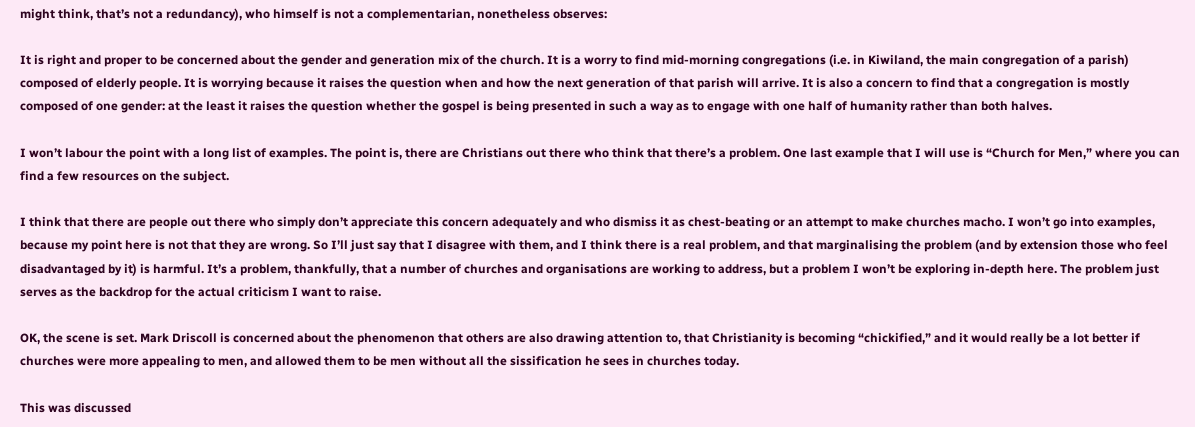might think, that’s not a redundancy), who himself is not a complementarian, nonetheless observes:

It is right and proper to be concerned about the gender and generation mix of the church. It is a worry to find mid-morning congregations (i.e. in Kiwiland, the main congregation of a parish) composed of elderly people. It is worrying because it raises the question when and how the next generation of that parish will arrive. It is also a concern to find that a congregation is mostly composed of one gender: at the least it raises the question whether the gospel is being presented in such a way as to engage with one half of humanity rather than both halves.

I won’t labour the point with a long list of examples. The point is, there are Christians out there who think that there’s a problem. One last example that I will use is “Church for Men,” where you can find a few resources on the subject.

I think that there are people out there who simply don’t appreciate this concern adequately and who dismiss it as chest-beating or an attempt to make churches macho. I won’t go into examples, because my point here is not that they are wrong. So I’ll just say that I disagree with them, and I think there is a real problem, and that marginalising the problem (and by extension those who feel disadvantaged by it) is harmful. It’s a problem, thankfully, that a number of churches and organisations are working to address, but a problem I won’t be exploring in-depth here. The problem just serves as the backdrop for the actual criticism I want to raise.

OK, the scene is set. Mark Driscoll is concerned about the phenomenon that others are also drawing attention to, that Christianity is becoming “chickified,” and it would really be a lot better if churches were more appealing to men, and allowed them to be men without all the sissification he sees in churches today.

This was discussed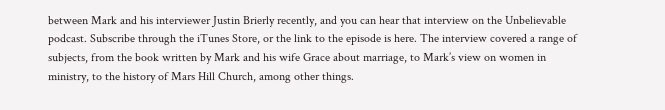between Mark and his interviewer Justin Brierly recently, and you can hear that interview on the Unbelievable podcast. Subscribe through the iTunes Store, or the link to the episode is here. The interview covered a range of subjects, from the book written by Mark and his wife Grace about marriage, to Mark’s view on women in ministry, to the history of Mars Hill Church, among other things.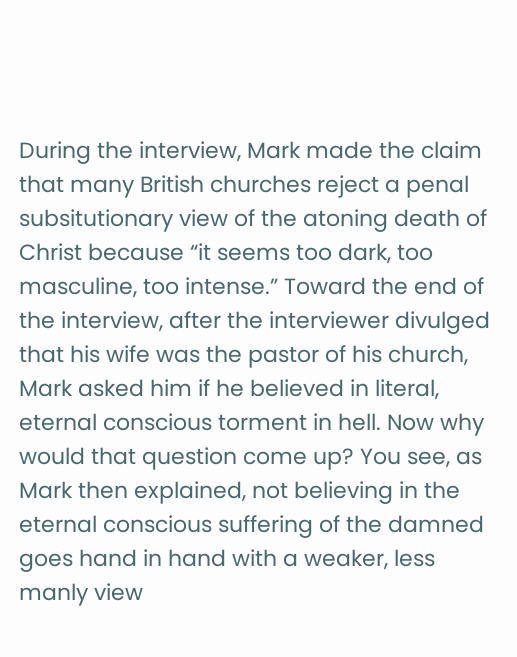During the interview, Mark made the claim that many British churches reject a penal subsitutionary view of the atoning death of Christ because “it seems too dark, too masculine, too intense.” Toward the end of the interview, after the interviewer divulged that his wife was the pastor of his church, Mark asked him if he believed in literal, eternal conscious torment in hell. Now why would that question come up? You see, as Mark then explained, not believing in the eternal conscious suffering of the damned goes hand in hand with a weaker, less manly view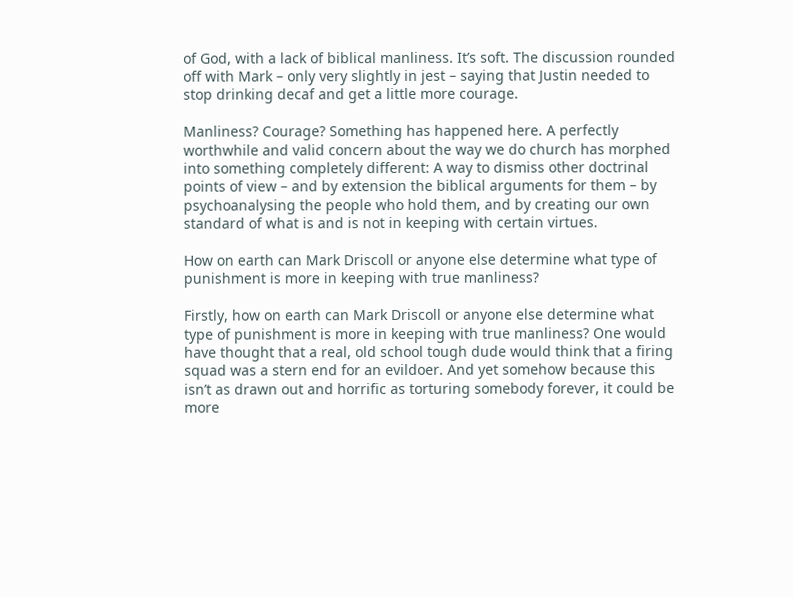of God, with a lack of biblical manliness. It’s soft. The discussion rounded off with Mark – only very slightly in jest – saying that Justin needed to stop drinking decaf and get a little more courage.

Manliness? Courage? Something has happened here. A perfectly worthwhile and valid concern about the way we do church has morphed into something completely different: A way to dismiss other doctrinal points of view – and by extension the biblical arguments for them – by psychoanalysing the people who hold them, and by creating our own standard of what is and is not in keeping with certain virtues.

How on earth can Mark Driscoll or anyone else determine what type of punishment is more in keeping with true manliness?

Firstly, how on earth can Mark Driscoll or anyone else determine what type of punishment is more in keeping with true manliness? One would have thought that a real, old school tough dude would think that a firing squad was a stern end for an evildoer. And yet somehow because this isn’t as drawn out and horrific as torturing somebody forever, it could be more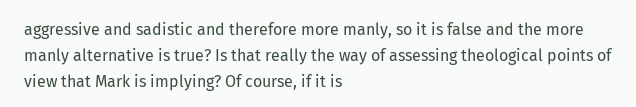aggressive and sadistic and therefore more manly, so it is false and the more manly alternative is true? Is that really the way of assessing theological points of view that Mark is implying? Of course, if it is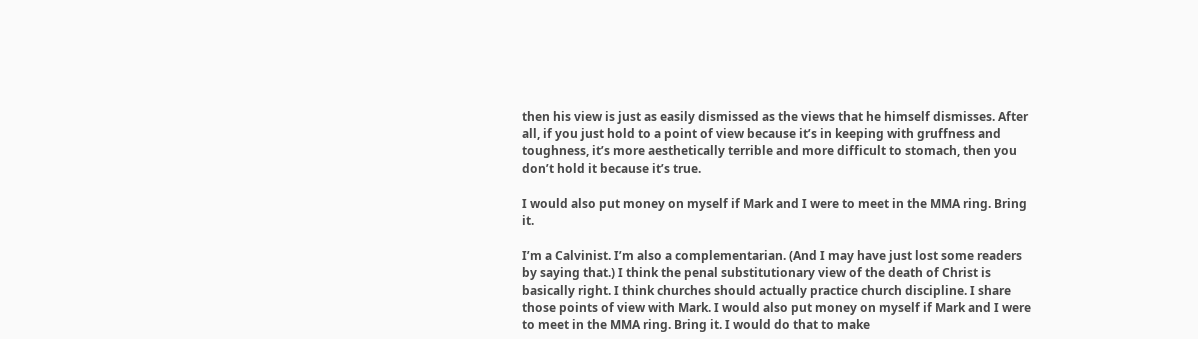then his view is just as easily dismissed as the views that he himself dismisses. After all, if you just hold to a point of view because it’s in keeping with gruffness and toughness, it’s more aesthetically terrible and more difficult to stomach, then you don’t hold it because it’s true.

I would also put money on myself if Mark and I were to meet in the MMA ring. Bring it.

I’m a Calvinist. I’m also a complementarian. (And I may have just lost some readers by saying that.) I think the penal substitutionary view of the death of Christ is basically right. I think churches should actually practice church discipline. I share those points of view with Mark. I would also put money on myself if Mark and I were to meet in the MMA ring. Bring it. I would do that to make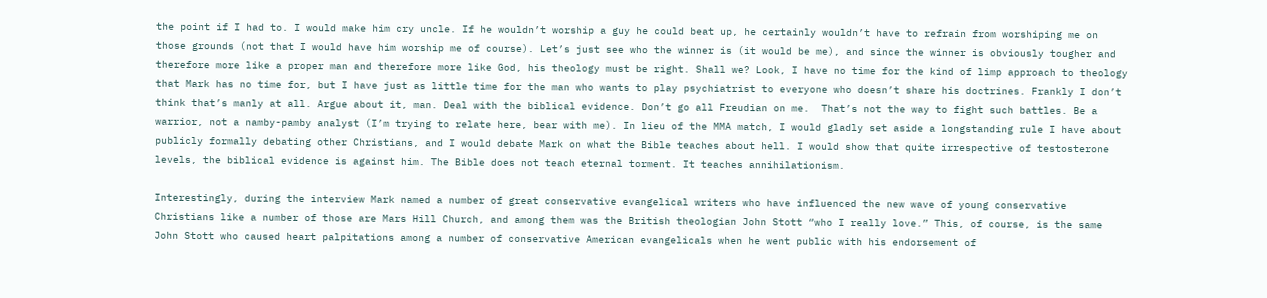the point if I had to. I would make him cry uncle. If he wouldn’t worship a guy he could beat up, he certainly wouldn’t have to refrain from worshiping me on those grounds (not that I would have him worship me of course). Let’s just see who the winner is (it would be me), and since the winner is obviously tougher and therefore more like a proper man and therefore more like God, his theology must be right. Shall we? Look, I have no time for the kind of limp approach to theology that Mark has no time for, but I have just as little time for the man who wants to play psychiatrist to everyone who doesn’t share his doctrines. Frankly I don’t think that’s manly at all. Argue about it, man. Deal with the biblical evidence. Don’t go all Freudian on me.  That’s not the way to fight such battles. Be a warrior, not a namby-pamby analyst (I’m trying to relate here, bear with me). In lieu of the MMA match, I would gladly set aside a longstanding rule I have about publicly formally debating other Christians, and I would debate Mark on what the Bible teaches about hell. I would show that quite irrespective of testosterone levels, the biblical evidence is against him. The Bible does not teach eternal torment. It teaches annihilationism.

Interestingly, during the interview Mark named a number of great conservative evangelical writers who have influenced the new wave of young conservative Christians like a number of those are Mars Hill Church, and among them was the British theologian John Stott “who I really love.” This, of course, is the same John Stott who caused heart palpitations among a number of conservative American evangelicals when he went public with his endorsement of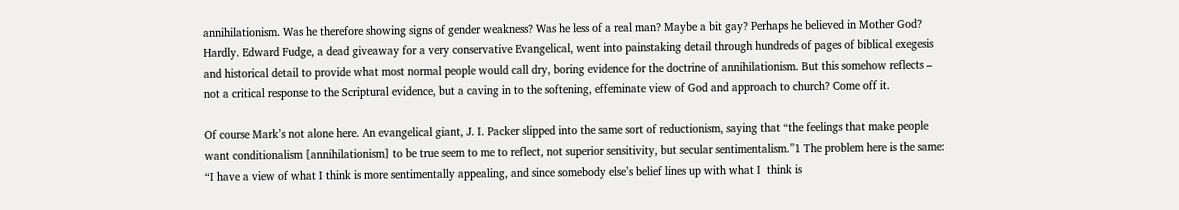annihilationism. Was he therefore showing signs of gender weakness? Was he less of a real man? Maybe a bit gay? Perhaps he believed in Mother God? Hardly. Edward Fudge, a dead giveaway for a very conservative Evangelical, went into painstaking detail through hundreds of pages of biblical exegesis and historical detail to provide what most normal people would call dry, boring evidence for the doctrine of annihilationism. But this somehow reflects – not a critical response to the Scriptural evidence, but a caving in to the softening, effeminate view of God and approach to church? Come off it.

Of course Mark’s not alone here. An evangelical giant, J. I. Packer slipped into the same sort of reductionism, saying that “the feelings that make people want conditionalism [annihilationism] to be true seem to me to reflect, not superior sensitivity, but secular sentimentalism.”1 The problem here is the same: “I have a view of what I think is more sentimentally appealing, and since somebody else’s belief lines up with what I  think is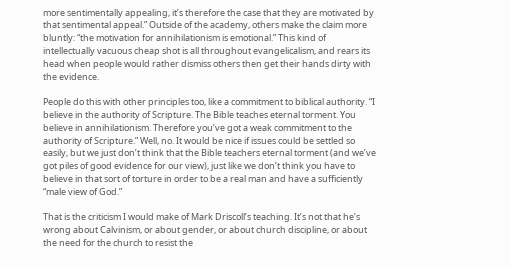more sentimentally appealing, it’s therefore the case that they are motivated by that sentimental appeal.” Outside of the academy, others make the claim more bluntly: “the motivation for annihilationism is emotional.” This kind of intellectually vacuous cheap shot is all throughout evangelicalism, and rears its head when people would rather dismiss others then get their hands dirty with the evidence.

People do this with other principles too, like a commitment to biblical authority. “I believe in the authority of Scripture. The Bible teaches eternal torment. You believe in annihilationism. Therefore you’ve got a weak commitment to the authority of Scripture.” Well, no. It would be nice if issues could be settled so easily, but we just don’t think that the Bible teachers eternal torment (and we’ve got piles of good evidence for our view), just like we don’t think you have to believe in that sort of torture in order to be a real man and have a sufficiently “male view of God.”

That is the criticism I would make of Mark Driscoll’s teaching. It’s not that he’s wrong about Calvinism, or about gender, or about church discipline, or about the need for the church to resist the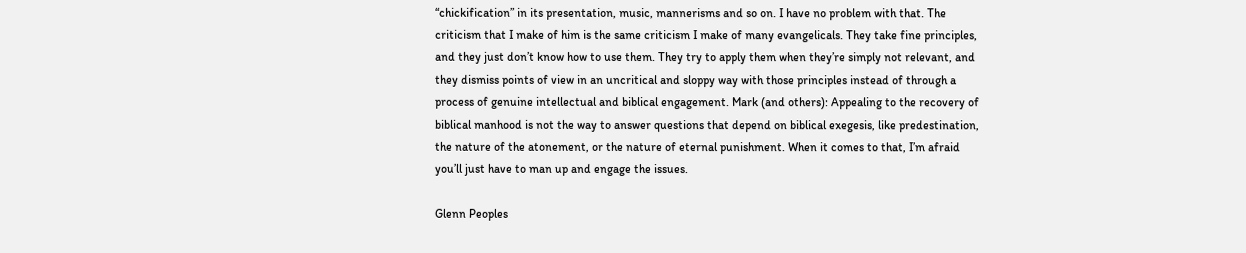“chickification” in its presentation, music, mannerisms and so on. I have no problem with that. The criticism that I make of him is the same criticism I make of many evangelicals. They take fine principles, and they just don’t know how to use them. They try to apply them when they’re simply not relevant, and they dismiss points of view in an uncritical and sloppy way with those principles instead of through a process of genuine intellectual and biblical engagement. Mark (and others): Appealing to the recovery of biblical manhood is not the way to answer questions that depend on biblical exegesis, like predestination, the nature of the atonement, or the nature of eternal punishment. When it comes to that, I’m afraid you’ll just have to man up and engage the issues.

Glenn Peoples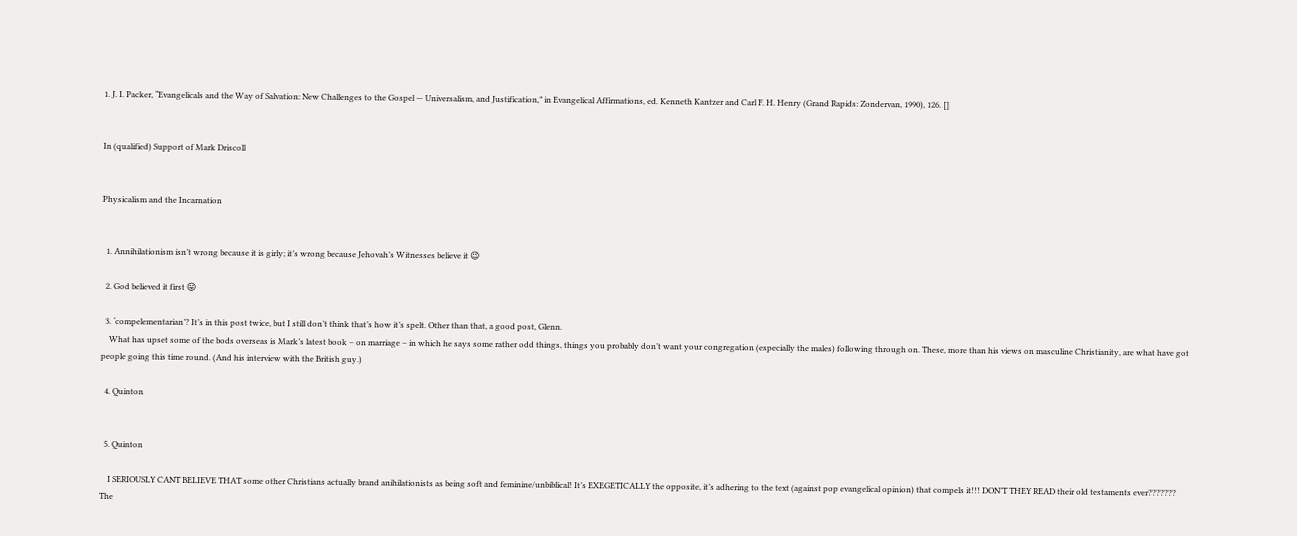1. J. I. Packer, “Evangelicals and the Way of Salvation: New Challenges to the Gospel — Universalism, and Justification,” in Evangelical Affirmations, ed. Kenneth Kantzer and Carl F. H. Henry (Grand Rapids: Zondervan, 1990), 126. []


In (qualified) Support of Mark Driscoll


Physicalism and the Incarnation


  1. Annihilationism isn’t wrong because it is girly; it’s wrong because Jehovah’s Witnesses believe it 😉

  2. God believed it first 😛

  3. ‘compelementarian’? It’s in this post twice, but I still don’t think that’s how it’s spelt. Other than that, a good post, Glenn.
    What has upset some of the bods overseas is Mark’s latest book – on marriage – in which he says some rather odd things, things you probably don’t want your congregation (especially the males) following through on. These, more than his views on masculine Christianity, are what have got people going this time round. (And his interview with the British guy.)

  4. Quinton


  5. Quinton

    I SERIOUSLY CANT BELIEVE THAT some other Christians actually brand anihilationists as being soft and feminine/unbiblical! It’s EXEGETICALLY the opposite, it’s adhering to the text (against pop evangelical opinion) that compels it!!! DON’T THEY READ their old testaments ever??????? The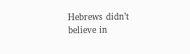Hebrews didn’t believe in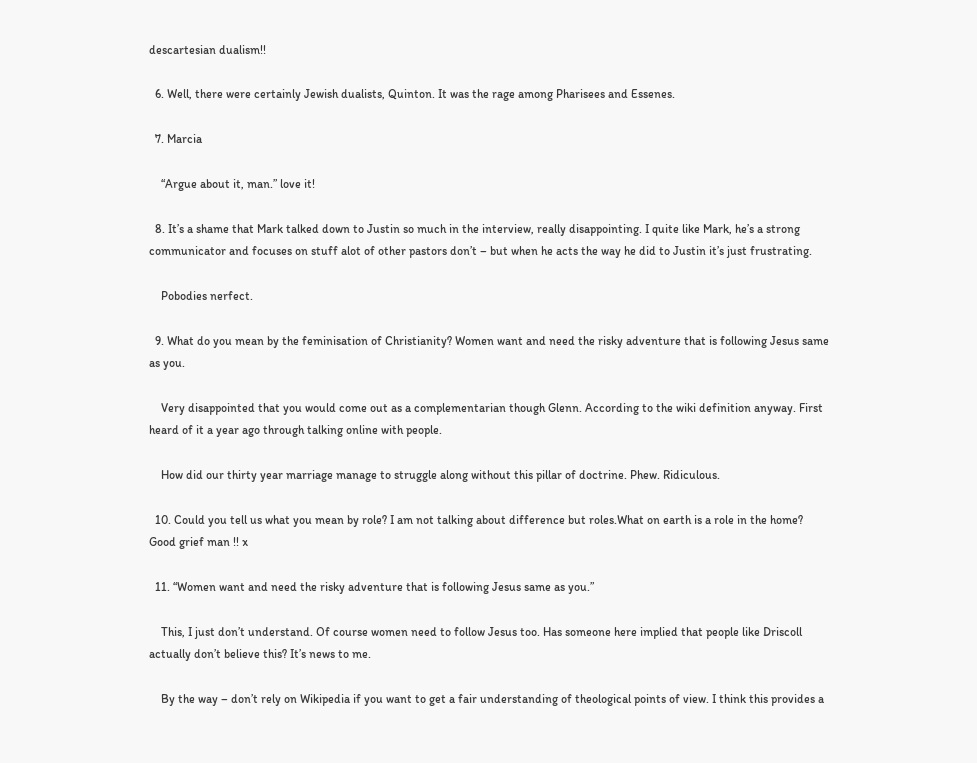descartesian dualism!!

  6. Well, there were certainly Jewish dualists, Quinton. It was the rage among Pharisees and Essenes.

  7. Marcia

    “Argue about it, man.” love it!

  8. It’s a shame that Mark talked down to Justin so much in the interview, really disappointing. I quite like Mark, he’s a strong communicator and focuses on stuff alot of other pastors don’t – but when he acts the way he did to Justin it’s just frustrating.

    Pobodies nerfect.

  9. What do you mean by the feminisation of Christianity? Women want and need the risky adventure that is following Jesus same as you.

    Very disappointed that you would come out as a complementarian though Glenn. According to the wiki definition anyway. First heard of it a year ago through talking online with people.

    How did our thirty year marriage manage to struggle along without this pillar of doctrine. Phew. Ridiculous.

  10. Could you tell us what you mean by role? I am not talking about difference but roles.What on earth is a role in the home? Good grief man !! x

  11. “Women want and need the risky adventure that is following Jesus same as you.”

    This, I just don’t understand. Of course women need to follow Jesus too. Has someone here implied that people like Driscoll actually don’t believe this? It’s news to me.

    By the way – don’t rely on Wikipedia if you want to get a fair understanding of theological points of view. I think this provides a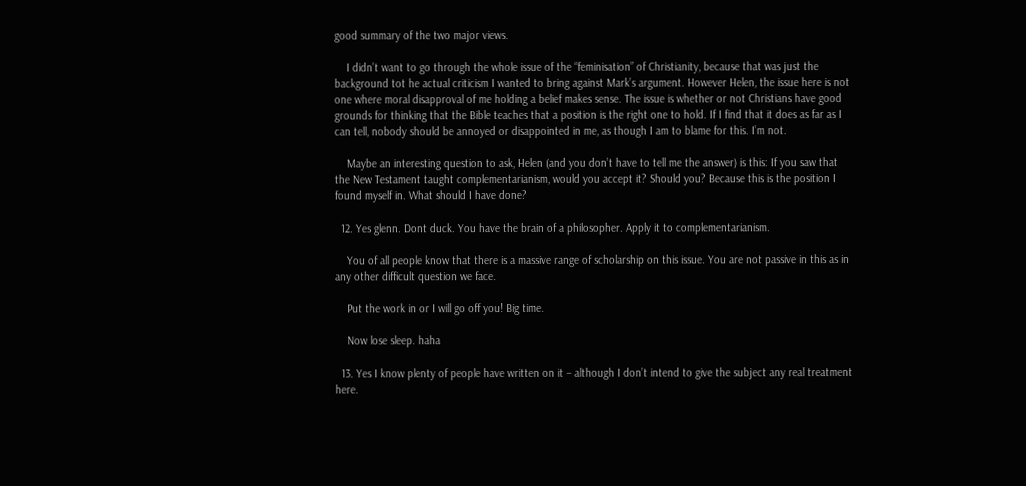good summary of the two major views.

    I didn’t want to go through the whole issue of the “feminisation” of Christianity, because that was just the background tot he actual criticism I wanted to bring against Mark’s argument. However Helen, the issue here is not one where moral disapproval of me holding a belief makes sense. The issue is whether or not Christians have good grounds for thinking that the Bible teaches that a position is the right one to hold. If I find that it does as far as I can tell, nobody should be annoyed or disappointed in me, as though I am to blame for this. I’m not.

    Maybe an interesting question to ask, Helen (and you don’t have to tell me the answer) is this: If you saw that the New Testament taught complementarianism, would you accept it? Should you? Because this is the position I found myself in. What should I have done?

  12. Yes glenn. Dont duck. You have the brain of a philosopher. Apply it to complementarianism.

    You of all people know that there is a massive range of scholarship on this issue. You are not passive in this as in any other difficult question we face.

    Put the work in or I will go off you! Big time.

    Now lose sleep. haha

  13. Yes I know plenty of people have written on it – although I don’t intend to give the subject any real treatment here.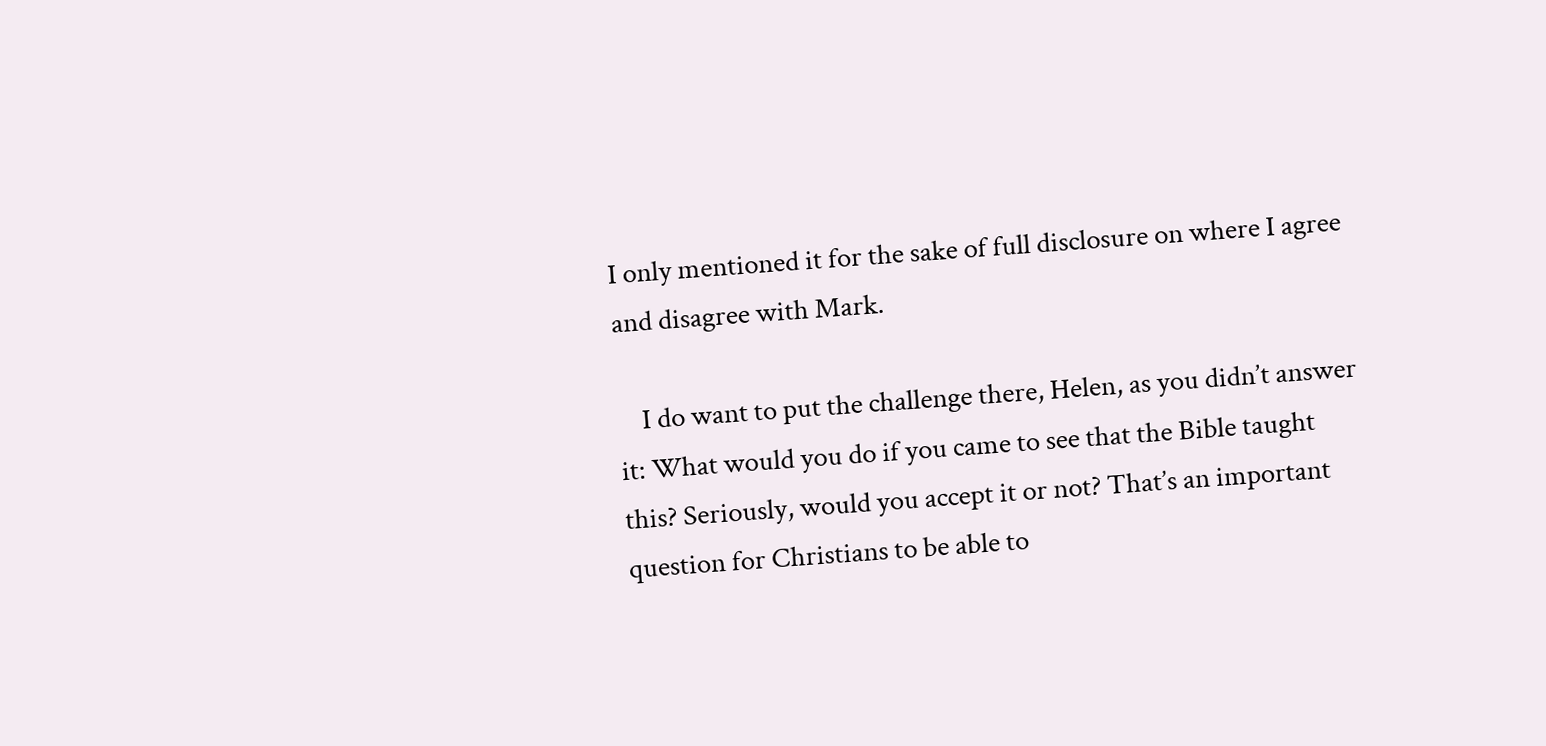I only mentioned it for the sake of full disclosure on where I agree and disagree with Mark.

    I do want to put the challenge there, Helen, as you didn’t answer it: What would you do if you came to see that the Bible taught this? Seriously, would you accept it or not? That’s an important question for Christians to be able to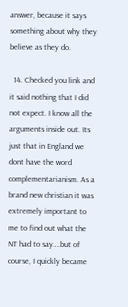answer, because it says something about why they believe as they do.

  14. Checked you link and it said nothing that I did not expect. I know all the arguments inside out. Its just that in England we dont have the word complementarianism. As a brand new christian it was extremely important to me to find out what the NT had to say….but of course, I quickly became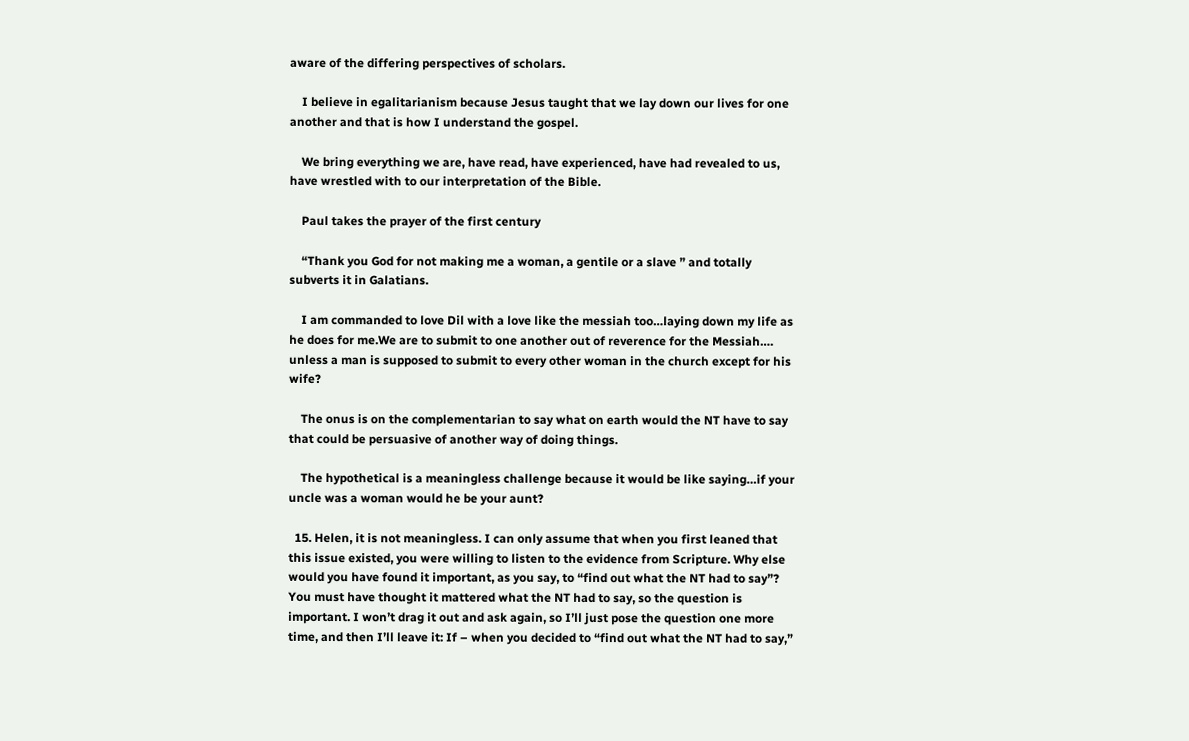aware of the differing perspectives of scholars.

    I believe in egalitarianism because Jesus taught that we lay down our lives for one another and that is how I understand the gospel.

    We bring everything we are, have read, have experienced, have had revealed to us, have wrestled with to our interpretation of the Bible.

    Paul takes the prayer of the first century

    “Thank you God for not making me a woman, a gentile or a slave ” and totally subverts it in Galatians.

    I am commanded to love Dil with a love like the messiah too…laying down my life as he does for me.We are to submit to one another out of reverence for the Messiah…. unless a man is supposed to submit to every other woman in the church except for his wife?

    The onus is on the complementarian to say what on earth would the NT have to say that could be persuasive of another way of doing things.

    The hypothetical is a meaningless challenge because it would be like saying…if your uncle was a woman would he be your aunt?

  15. Helen, it is not meaningless. I can only assume that when you first leaned that this issue existed, you were willing to listen to the evidence from Scripture. Why else would you have found it important, as you say, to “find out what the NT had to say”? You must have thought it mattered what the NT had to say, so the question is important. I won’t drag it out and ask again, so I’ll just pose the question one more time, and then I’ll leave it: If – when you decided to “find out what the NT had to say,”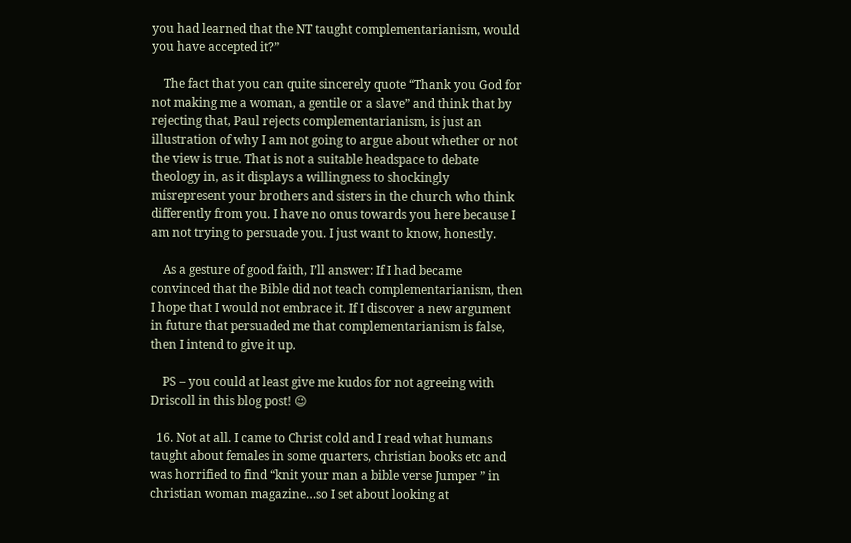you had learned that the NT taught complementarianism, would you have accepted it?”

    The fact that you can quite sincerely quote “Thank you God for not making me a woman, a gentile or a slave” and think that by rejecting that, Paul rejects complementarianism, is just an illustration of why I am not going to argue about whether or not the view is true. That is not a suitable headspace to debate theology in, as it displays a willingness to shockingly misrepresent your brothers and sisters in the church who think differently from you. I have no onus towards you here because I am not trying to persuade you. I just want to know, honestly.

    As a gesture of good faith, I’ll answer: If I had became convinced that the Bible did not teach complementarianism, then I hope that I would not embrace it. If I discover a new argument in future that persuaded me that complementarianism is false, then I intend to give it up.

    PS – you could at least give me kudos for not agreeing with Driscoll in this blog post! 😉

  16. Not at all. I came to Christ cold and I read what humans taught about females in some quarters, christian books etc and was horrified to find “knit your man a bible verse Jumper ” in christian woman magazine…so I set about looking at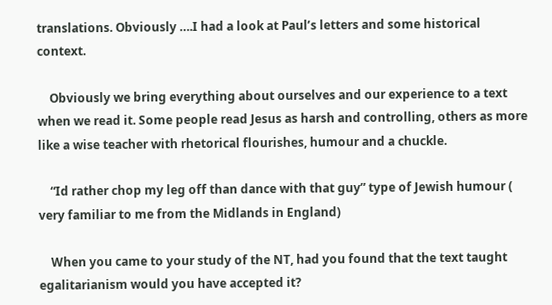translations. Obviously ….I had a look at Paul’s letters and some historical context.

    Obviously we bring everything about ourselves and our experience to a text when we read it. Some people read Jesus as harsh and controlling, others as more like a wise teacher with rhetorical flourishes, humour and a chuckle.

    “Id rather chop my leg off than dance with that guy” type of Jewish humour ( very familiar to me from the Midlands in England)

    When you came to your study of the NT, had you found that the text taught egalitarianism would you have accepted it?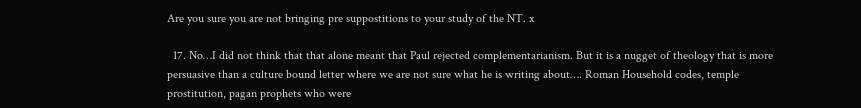Are you sure you are not bringing pre suppostitions to your study of the NT. x

  17. No…I did not think that that alone meant that Paul rejected complementarianism. But it is a nugget of theology that is more persuasive than a culture bound letter where we are not sure what he is writing about…. Roman Household codes, temple prostitution, pagan prophets who were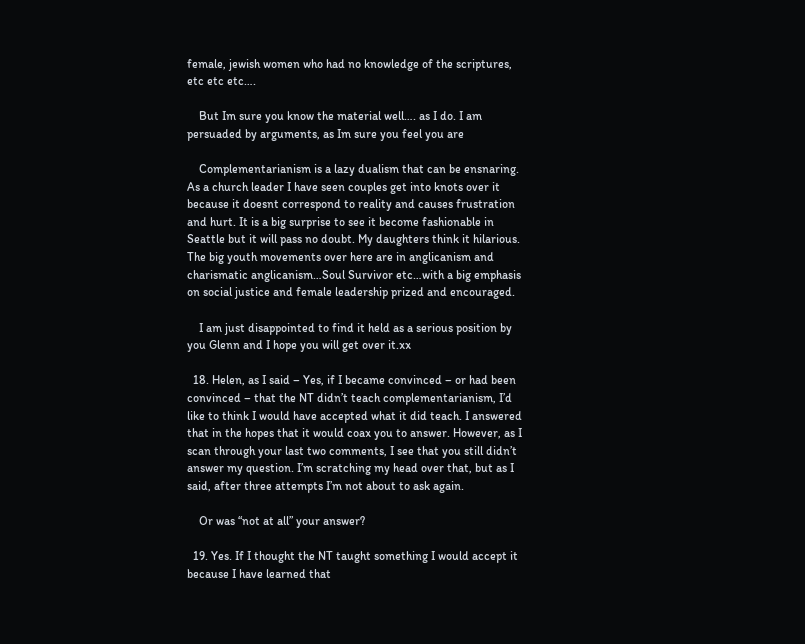female, jewish women who had no knowledge of the scriptures, etc etc etc….

    But Im sure you know the material well…. as I do. I am persuaded by arguments, as Im sure you feel you are

    Complementarianism is a lazy dualism that can be ensnaring. As a church leader I have seen couples get into knots over it because it doesnt correspond to reality and causes frustration and hurt. It is a big surprise to see it become fashionable in Seattle but it will pass no doubt. My daughters think it hilarious. The big youth movements over here are in anglicanism and charismatic anglicanism…Soul Survivor etc…with a big emphasis on social justice and female leadership prized and encouraged.

    I am just disappointed to find it held as a serious position by you Glenn and I hope you will get over it.xx

  18. Helen, as I said – Yes, if I became convinced – or had been convinced – that the NT didn’t teach complementarianism, I’d like to think I would have accepted what it did teach. I answered that in the hopes that it would coax you to answer. However, as I scan through your last two comments, I see that you still didn’t answer my question. I’m scratching my head over that, but as I said, after three attempts I’m not about to ask again.

    Or was “not at all” your answer?

  19. Yes. If I thought the NT taught something I would accept it because I have learned that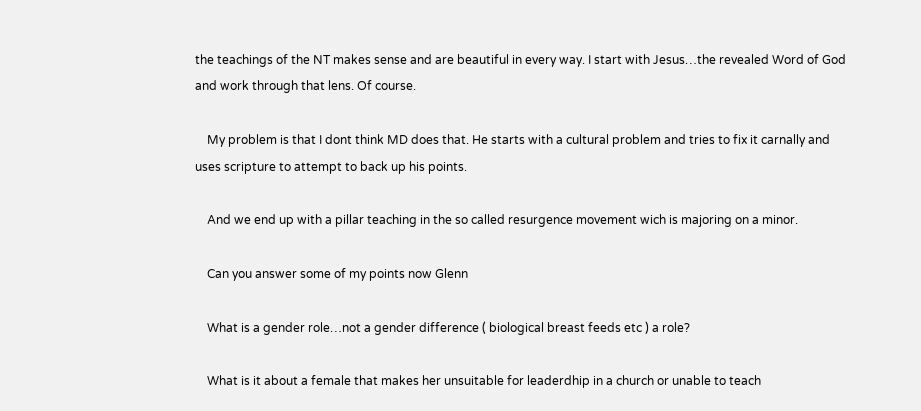the teachings of the NT makes sense and are beautiful in every way. I start with Jesus…the revealed Word of God and work through that lens. Of course.

    My problem is that I dont think MD does that. He starts with a cultural problem and tries to fix it carnally and uses scripture to attempt to back up his points.

    And we end up with a pillar teaching in the so called resurgence movement wich is majoring on a minor.

    Can you answer some of my points now Glenn

    What is a gender role…not a gender difference ( biological breast feeds etc ) a role?

    What is it about a female that makes her unsuitable for leaderdhip in a church or unable to teach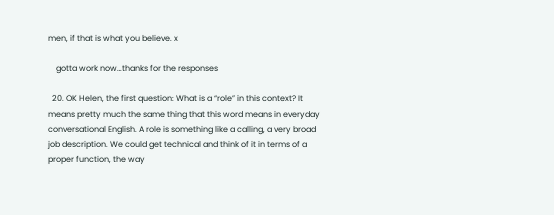men, if that is what you believe. x

    gotta work now…thanks for the responses

  20. OK Helen, the first question: What is a “role” in this context? It means pretty much the same thing that this word means in everyday conversational English. A role is something like a calling, a very broad job description. We could get technical and think of it in terms of a proper function, the way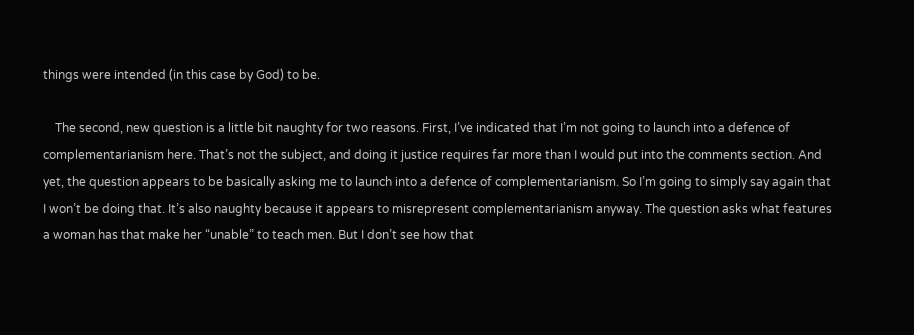things were intended (in this case by God) to be.

    The second, new question is a little bit naughty for two reasons. First, I’ve indicated that I’m not going to launch into a defence of complementarianism here. That’s not the subject, and doing it justice requires far more than I would put into the comments section. And yet, the question appears to be basically asking me to launch into a defence of complementarianism. So I’m going to simply say again that I won’t be doing that. It’s also naughty because it appears to misrepresent complementarianism anyway. The question asks what features a woman has that make her “unable” to teach men. But I don’t see how that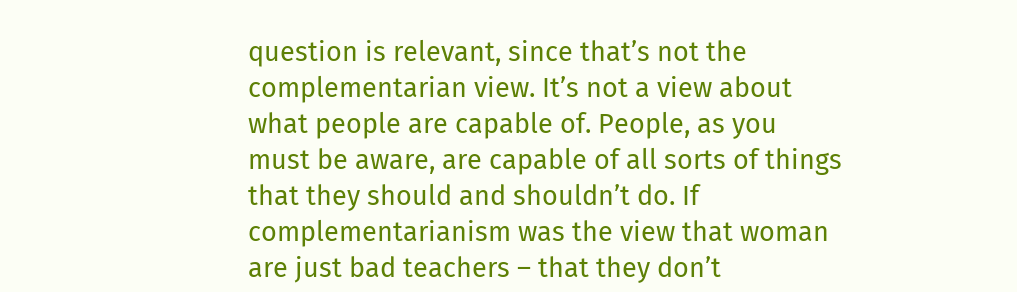question is relevant, since that’s not the complementarian view. It’s not a view about what people are capable of. People, as you must be aware, are capable of all sorts of things that they should and shouldn’t do. If complementarianism was the view that woman are just bad teachers – that they don’t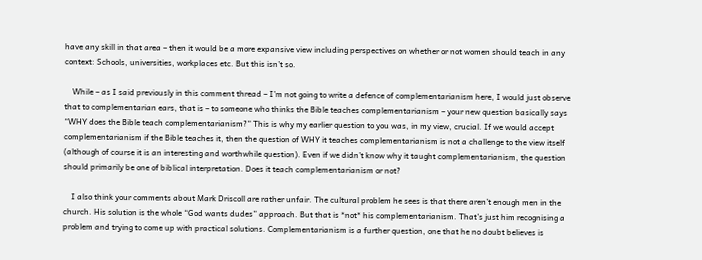have any skill in that area – then it would be a more expansive view including perspectives on whether or not women should teach in any context: Schools, universities, workplaces etc. But this isn’t so.

    While – as I said previously in this comment thread – I’m not going to write a defence of complementarianism here, I would just observe that to complementarian ears, that is – to someone who thinks the Bible teaches complementarianism – your new question basically says “WHY does the Bible teach complementarianism?” This is why my earlier question to you was, in my view, crucial. If we would accept complementarianism if the Bible teaches it, then the question of WHY it teaches complementarianism is not a challenge to the view itself (although of course it is an interesting and worthwhile question). Even if we didn’t know why it taught complementarianism, the question should primarily be one of biblical interpretation. Does it teach complementarianism or not?

    I also think your comments about Mark Driscoll are rather unfair. The cultural problem he sees is that there aren’t enough men in the church. His solution is the whole “God wants dudes” approach. But that is *not* his complementarianism. That’s just him recognising a problem and trying to come up with practical solutions. Complementarianism is a further question, one that he no doubt believes is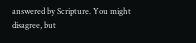answered by Scripture. You might disagree, but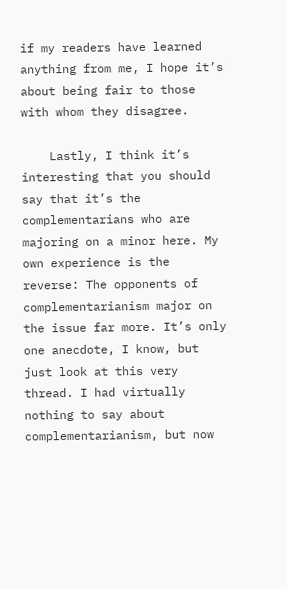if my readers have learned anything from me, I hope it’s about being fair to those with whom they disagree.

    Lastly, I think it’s interesting that you should say that it’s the complementarians who are majoring on a minor here. My own experience is the reverse: The opponents of complementarianism major on the issue far more. It’s only one anecdote, I know, but just look at this very thread. I had virtually nothing to say about complementarianism, but now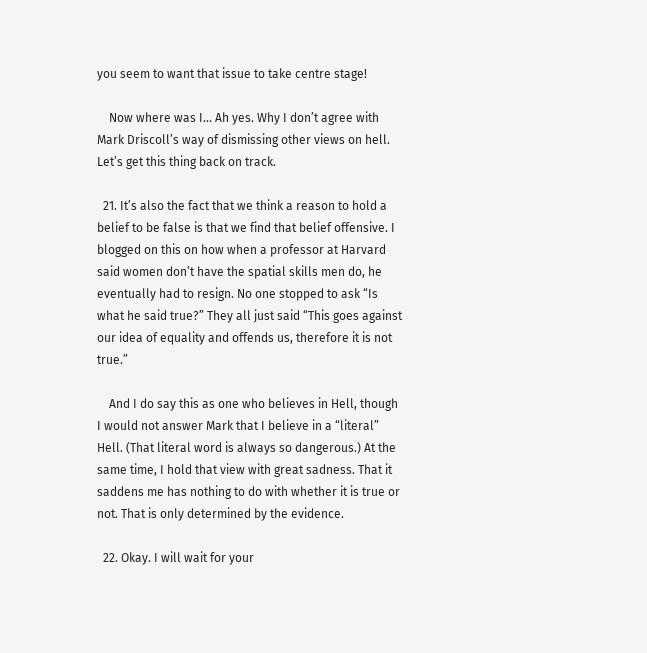you seem to want that issue to take centre stage!

    Now where was I… Ah yes. Why I don’t agree with Mark Driscoll’s way of dismissing other views on hell. Let’s get this thing back on track.

  21. It’s also the fact that we think a reason to hold a belief to be false is that we find that belief offensive. I blogged on this on how when a professor at Harvard said women don’t have the spatial skills men do, he eventually had to resign. No one stopped to ask “Is what he said true?” They all just said “This goes against our idea of equality and offends us, therefore it is not true.”

    And I do say this as one who believes in Hell, though I would not answer Mark that I believe in a “literal” Hell. (That literal word is always so dangerous.) At the same time, I hold that view with great sadness. That it saddens me has nothing to do with whether it is true or not. That is only determined by the evidence.

  22. Okay. I will wait for your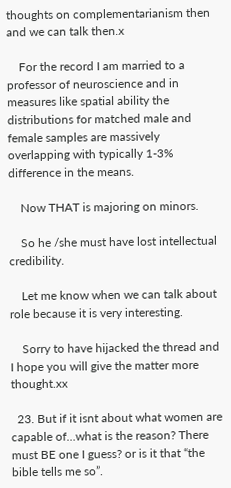thoughts on complementarianism then and we can talk then.x

    For the record I am married to a professor of neuroscience and in measures like spatial ability the distributions for matched male and female samples are massively overlapping with typically 1-3% difference in the means.

    Now THAT is majoring on minors.

    So he /she must have lost intellectual credibility.

    Let me know when we can talk about role because it is very interesting.

    Sorry to have hijacked the thread and I hope you will give the matter more thought.xx

  23. But if it isnt about what women are capable of…what is the reason? There must BE one I guess? or is it that “the bible tells me so”.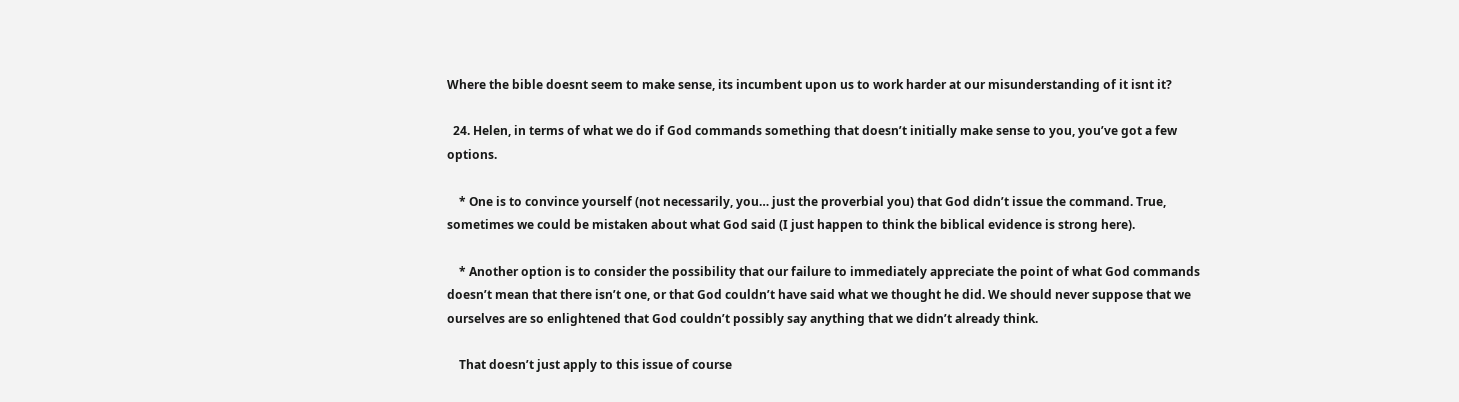Where the bible doesnt seem to make sense, its incumbent upon us to work harder at our misunderstanding of it isnt it?

  24. Helen, in terms of what we do if God commands something that doesn’t initially make sense to you, you’ve got a few options.

    * One is to convince yourself (not necessarily, you… just the proverbial you) that God didn’t issue the command. True, sometimes we could be mistaken about what God said (I just happen to think the biblical evidence is strong here).

    * Another option is to consider the possibility that our failure to immediately appreciate the point of what God commands doesn’t mean that there isn’t one, or that God couldn’t have said what we thought he did. We should never suppose that we ourselves are so enlightened that God couldn’t possibly say anything that we didn’t already think.

    That doesn’t just apply to this issue of course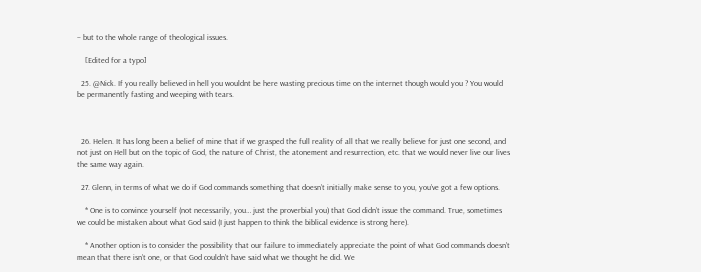– but to the whole range of theological issues.

    [Edited for a typo]

  25. @Nick. If you really believed in hell you wouldnt be here wasting precious time on the internet though would you ? You would be permanently fasting and weeping with tears.



  26. Helen. It has long been a belief of mine that if we grasped the full reality of all that we really believe for just one second, and not just on Hell but on the topic of God, the nature of Christ, the atonement and resurrection, etc. that we would never live our lives the same way again.

  27. Glenn, in terms of what we do if God commands something that doesn’t initially make sense to you, you’ve got a few options.

    * One is to convince yourself (not necessarily, you… just the proverbial you) that God didn’t issue the command. True, sometimes we could be mistaken about what God said (I just happen to think the biblical evidence is strong here).

    * Another option is to consider the possibility that our failure to immediately appreciate the point of what God commands doesn’t mean that there isn’t one, or that God couldn’t have said what we thought he did. We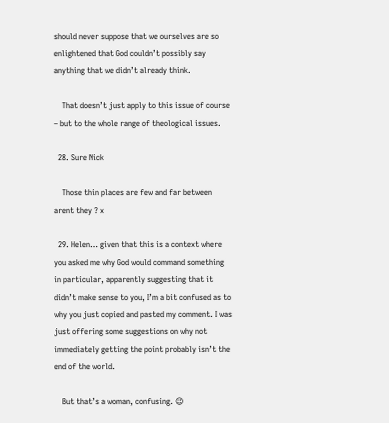should never suppose that we ourselves are so enlightened that God couldn’t possibly say anything that we didn’t already think.

    That doesn’t just apply to this issue of course – but to the whole range of theological issues.

  28. Sure Nick

    Those thin places are few and far between arent they ? x

  29. Helen… given that this is a context where you asked me why God would command something in particular, apparently suggesting that it didn’t make sense to you, I’m a bit confused as to why you just copied and pasted my comment. I was just offering some suggestions on why not immediately getting the point probably isn’t the end of the world.

    But that’s a woman, confusing. 😉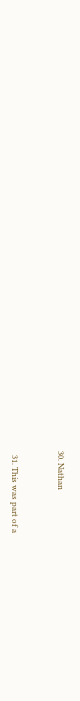30. Nathan


  31. This was part of a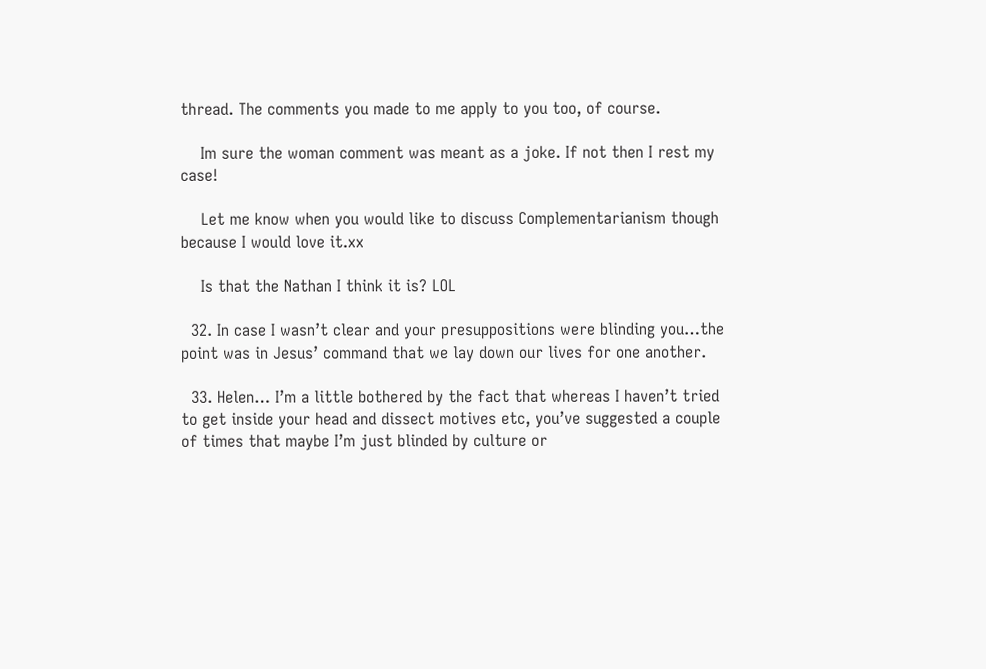thread. The comments you made to me apply to you too, of course.

    Im sure the woman comment was meant as a joke. If not then I rest my case!

    Let me know when you would like to discuss Complementarianism though because I would love it.xx

    Is that the Nathan I think it is? LOL

  32. In case I wasn’t clear and your presuppositions were blinding you…the point was in Jesus’ command that we lay down our lives for one another.

  33. Helen… I’m a little bothered by the fact that whereas I haven’t tried to get inside your head and dissect motives etc, you’ve suggested a couple of times that maybe I’m just blinded by culture or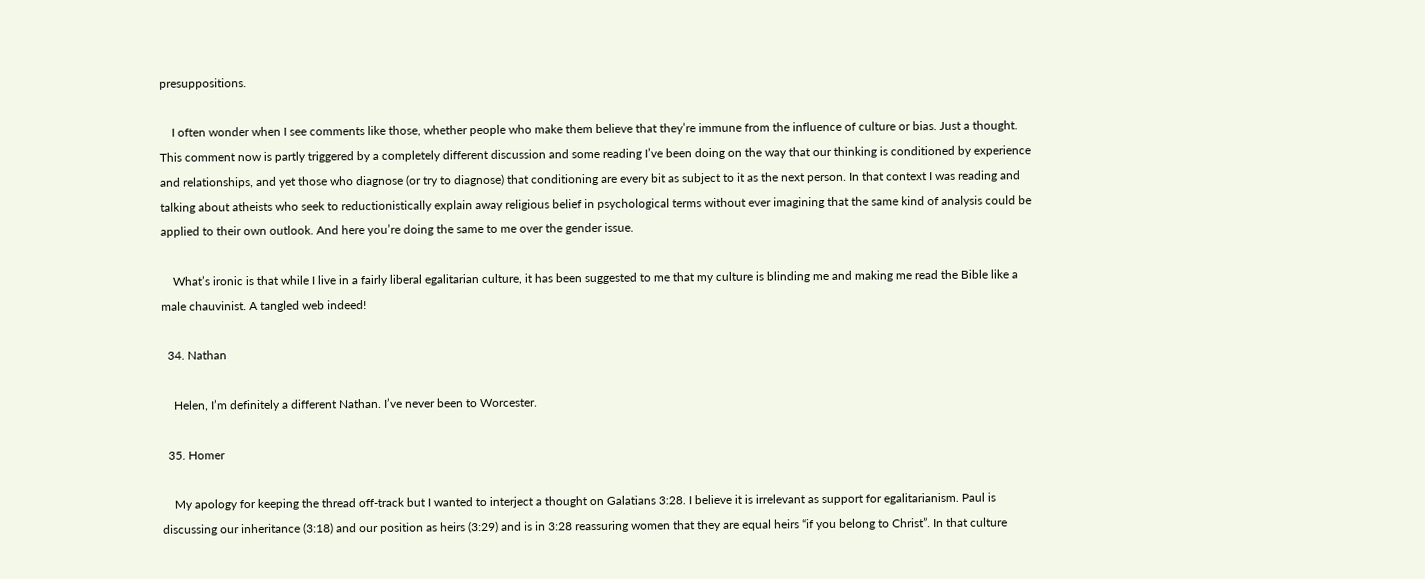presuppositions.

    I often wonder when I see comments like those, whether people who make them believe that they’re immune from the influence of culture or bias. Just a thought. This comment now is partly triggered by a completely different discussion and some reading I’ve been doing on the way that our thinking is conditioned by experience and relationships, and yet those who diagnose (or try to diagnose) that conditioning are every bit as subject to it as the next person. In that context I was reading and talking about atheists who seek to reductionistically explain away religious belief in psychological terms without ever imagining that the same kind of analysis could be applied to their own outlook. And here you’re doing the same to me over the gender issue.

    What’s ironic is that while I live in a fairly liberal egalitarian culture, it has been suggested to me that my culture is blinding me and making me read the Bible like a male chauvinist. A tangled web indeed!

  34. Nathan

    Helen, I’m definitely a different Nathan. I’ve never been to Worcester.

  35. Homer

    My apology for keeping the thread off-track but I wanted to interject a thought on Galatians 3:28. I believe it is irrelevant as support for egalitarianism. Paul is discussing our inheritance (3:18) and our position as heirs (3:29) and is in 3:28 reassuring women that they are equal heirs “if you belong to Christ”. In that culture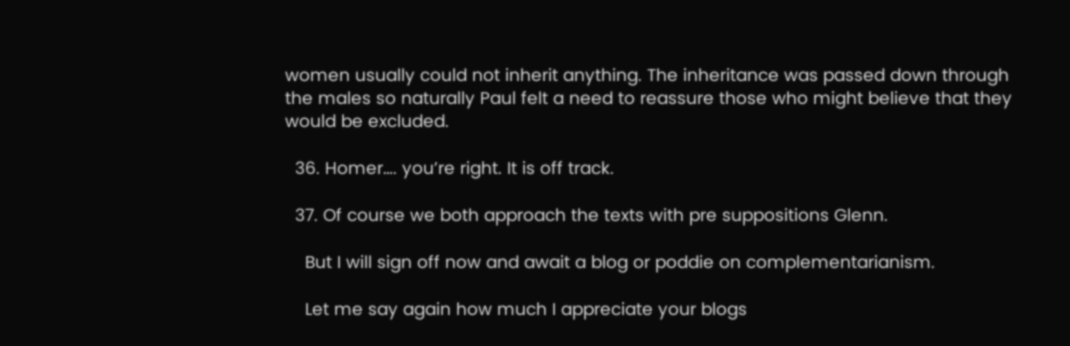women usually could not inherit anything. The inheritance was passed down through the males so naturally Paul felt a need to reassure those who might believe that they would be excluded.

  36. Homer…. you’re right. It is off track.

  37. Of course we both approach the texts with pre suppositions Glenn.

    But I will sign off now and await a blog or poddie on complementarianism.

    Let me say again how much I appreciate your blogs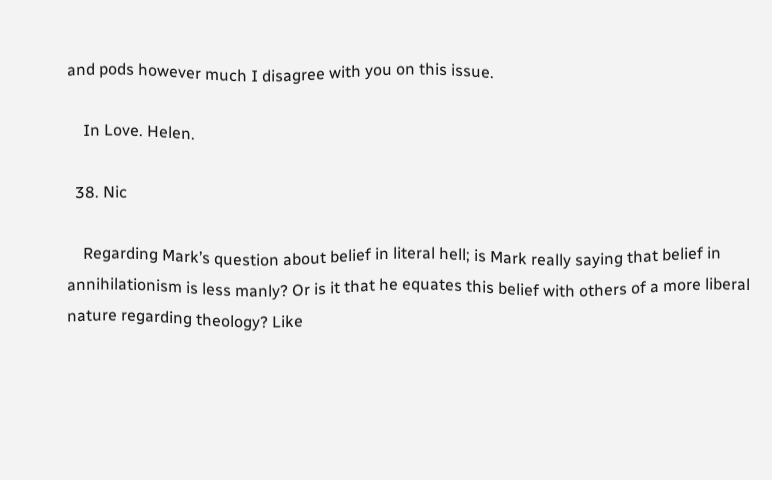and pods however much I disagree with you on this issue.

    In Love. Helen.

  38. Nic

    Regarding Mark’s question about belief in literal hell; is Mark really saying that belief in annihilationism is less manly? Or is it that he equates this belief with others of a more liberal nature regarding theology? Like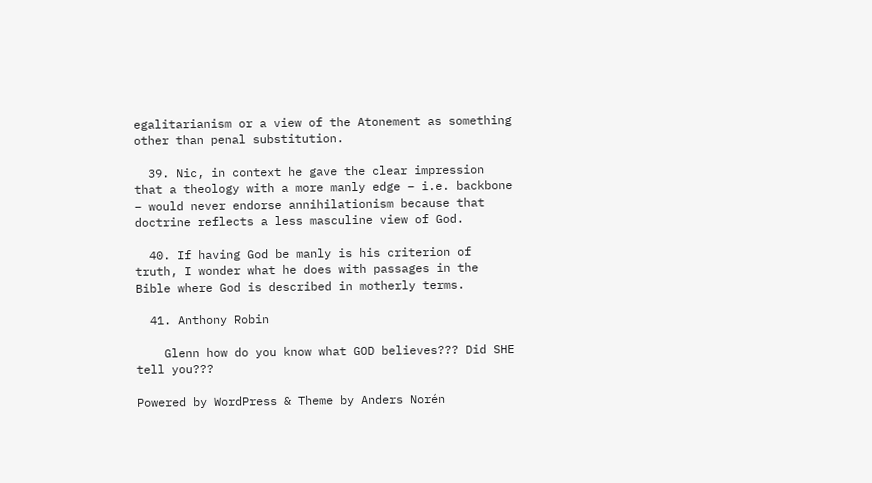egalitarianism or a view of the Atonement as something other than penal substitution.

  39. Nic, in context he gave the clear impression that a theology with a more manly edge – i.e. backbone – would never endorse annihilationism because that doctrine reflects a less masculine view of God.

  40. If having God be manly is his criterion of truth, I wonder what he does with passages in the Bible where God is described in motherly terms.

  41. Anthony Robin

    Glenn how do you know what GOD believes??? Did SHE tell you???

Powered by WordPress & Theme by Anders Norén